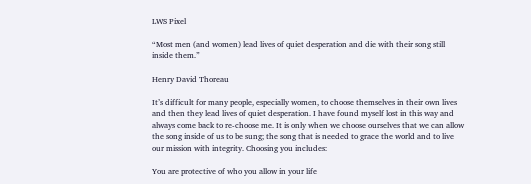LWS Pixel

“Most men (and women) lead lives of quiet desperation and die with their song still inside them.”

Henry David Thoreau

It’s difficult for many people, especially women, to choose themselves in their own lives and then they lead lives of quiet desperation. I have found myself lost in this way and always come back to re-choose me. It is only when we choose ourselves that we can allow the song inside of us to be sung; the song that is needed to grace the world and to live our mission with integrity. Choosing you includes:

You are protective of who you allow in your life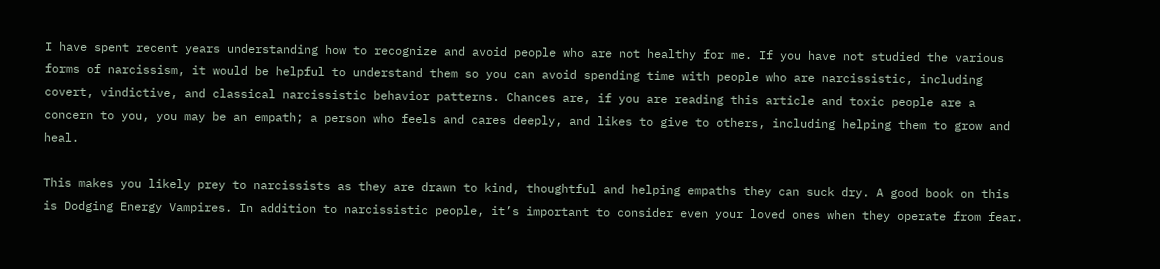I have spent recent years understanding how to recognize and avoid people who are not healthy for me. If you have not studied the various forms of narcissism, it would be helpful to understand them so you can avoid spending time with people who are narcissistic, including covert, vindictive, and classical narcissistic behavior patterns. Chances are, if you are reading this article and toxic people are a concern to you, you may be an empath; a person who feels and cares deeply, and likes to give to others, including helping them to grow and heal.

This makes you likely prey to narcissists as they are drawn to kind, thoughtful and helping empaths they can suck dry. A good book on this is Dodging Energy Vampires. In addition to narcissistic people, it’s important to consider even your loved ones when they operate from fear.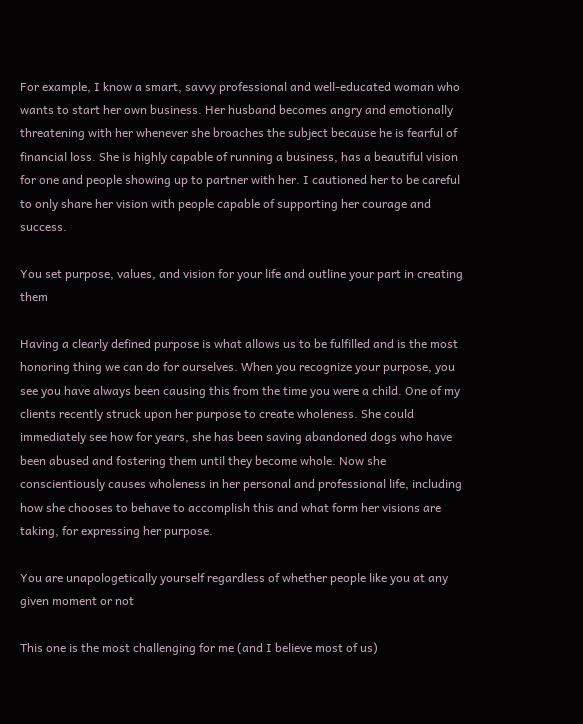For example, I know a smart, savvy professional and well-educated woman who wants to start her own business. Her husband becomes angry and emotionally threatening with her whenever she broaches the subject because he is fearful of financial loss. She is highly capable of running a business, has a beautiful vision for one and people showing up to partner with her. I cautioned her to be careful to only share her vision with people capable of supporting her courage and success.

You set purpose, values, and vision for your life and outline your part in creating them

Having a clearly defined purpose is what allows us to be fulfilled and is the most honoring thing we can do for ourselves. When you recognize your purpose, you see you have always been causing this from the time you were a child. One of my clients recently struck upon her purpose to create wholeness. She could immediately see how for years, she has been saving abandoned dogs who have been abused and fostering them until they become whole. Now she conscientiously causes wholeness in her personal and professional life, including how she chooses to behave to accomplish this and what form her visions are taking, for expressing her purpose.

You are unapologetically yourself regardless of whether people like you at any given moment or not

This one is the most challenging for me (and I believe most of us)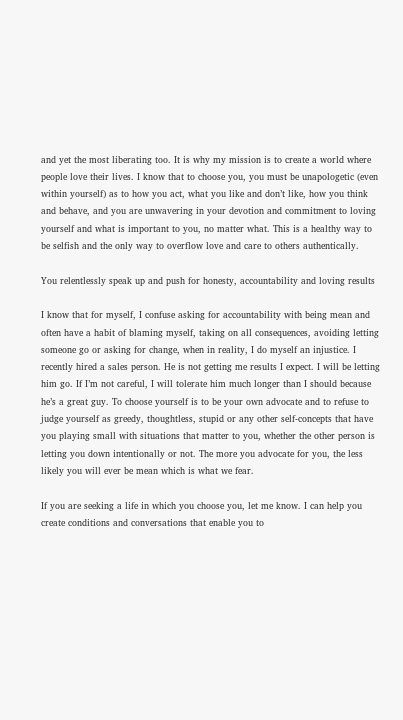and yet the most liberating too. It is why my mission is to create a world where people love their lives. I know that to choose you, you must be unapologetic (even within yourself) as to how you act, what you like and don’t like, how you think and behave, and you are unwavering in your devotion and commitment to loving yourself and what is important to you, no matter what. This is a healthy way to be selfish and the only way to overflow love and care to others authentically.

You relentlessly speak up and push for honesty, accountability and loving results

I know that for myself, I confuse asking for accountability with being mean and often have a habit of blaming myself, taking on all consequences, avoiding letting someone go or asking for change, when in reality, I do myself an injustice. I recently hired a sales person. He is not getting me results I expect. I will be letting him go. If I’m not careful, I will tolerate him much longer than I should because he’s a great guy. To choose yourself is to be your own advocate and to refuse to judge yourself as greedy, thoughtless, stupid or any other self-concepts that have you playing small with situations that matter to you, whether the other person is letting you down intentionally or not. The more you advocate for you, the less likely you will ever be mean which is what we fear.

If you are seeking a life in which you choose you, let me know. I can help you create conditions and conversations that enable you to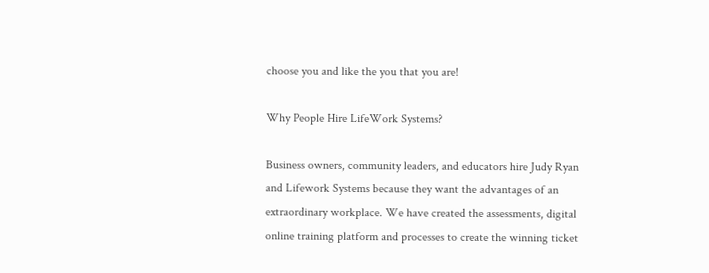choose you and like the you that you are!

Why People Hire LifeWork Systems?

Business owners, community leaders, and educators hire Judy Ryan and Lifework Systems because they want the advantages of an extraordinary workplace. We have created the assessments, digital online training platform and processes to create the winning ticket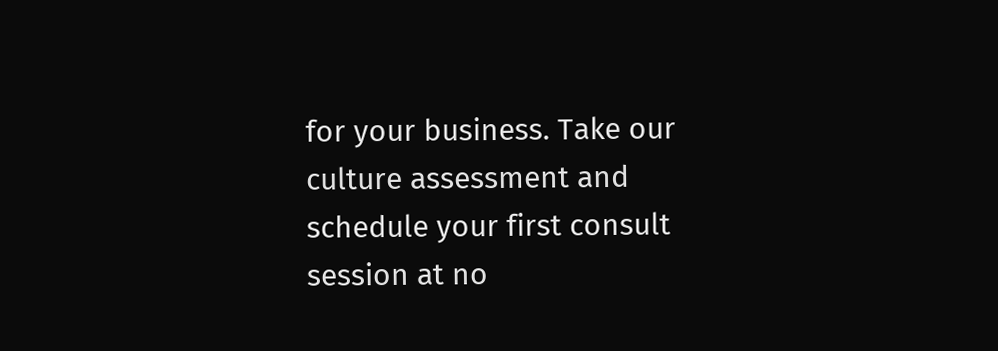for your business. Take our culture assessment and schedule your first consult session at no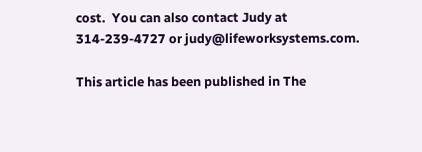cost.  You can also contact Judy at 314-239-4727 or judy@lifeworksystems.com.

This article has been published in The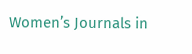Women’s Journals in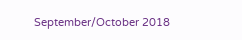September/October 2018